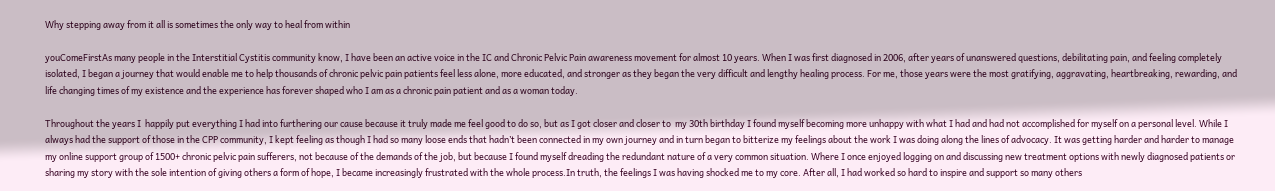Why stepping away from it all is sometimes the only way to heal from within

youComeFirstAs many people in the Interstitial Cystitis community know, I have been an active voice in the IC and Chronic Pelvic Pain awareness movement for almost 10 years. When I was first diagnosed in 2006, after years of unanswered questions, debilitating pain, and feeling completely isolated, I began a journey that would enable me to help thousands of chronic pelvic pain patients feel less alone, more educated, and stronger as they began the very difficult and lengthy healing process. For me, those years were the most gratifying, aggravating, heartbreaking, rewarding, and life changing times of my existence and the experience has forever shaped who I am as a chronic pain patient and as a woman today.

Throughout the years I  happily put everything I had into furthering our cause because it truly made me feel good to do so, but as I got closer and closer to  my 30th birthday I found myself becoming more unhappy with what I had and had not accomplished for myself on a personal level. While I always had the support of those in the CPP community, I kept feeling as though I had so many loose ends that hadn’t been connected in my own journey and in turn began to bitterize my feelings about the work I was doing along the lines of advocacy. It was getting harder and harder to manage my online support group of 1500+ chronic pelvic pain sufferers, not because of the demands of the job, but because I found myself dreading the redundant nature of a very common situation. Where I once enjoyed logging on and discussing new treatment options with newly diagnosed patients or sharing my story with the sole intention of giving others a form of hope, I became increasingly frustrated with the whole process.In truth, the feelings I was having shocked me to my core. After all, I had worked so hard to inspire and support so many others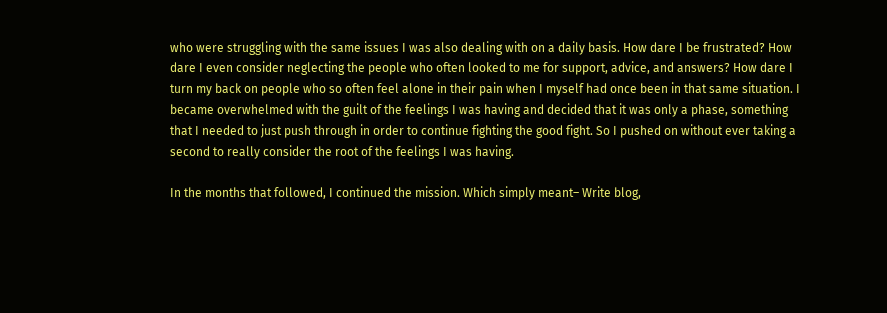who were struggling with the same issues I was also dealing with on a daily basis. How dare I be frustrated? How dare I even consider neglecting the people who often looked to me for support, advice, and answers? How dare I turn my back on people who so often feel alone in their pain when I myself had once been in that same situation. I became overwhelmed with the guilt of the feelings I was having and decided that it was only a phase, something that I needed to just push through in order to continue fighting the good fight. So I pushed on without ever taking a second to really consider the root of the feelings I was having.

In the months that followed, I continued the mission. Which simply meant– Write blog,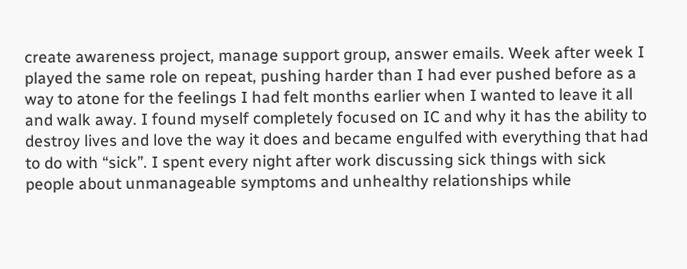create awareness project, manage support group, answer emails. Week after week I played the same role on repeat, pushing harder than I had ever pushed before as a way to atone for the feelings I had felt months earlier when I wanted to leave it all and walk away. I found myself completely focused on IC and why it has the ability to destroy lives and love the way it does and became engulfed with everything that had to do with “sick”. I spent every night after work discussing sick things with sick people about unmanageable symptoms and unhealthy relationships while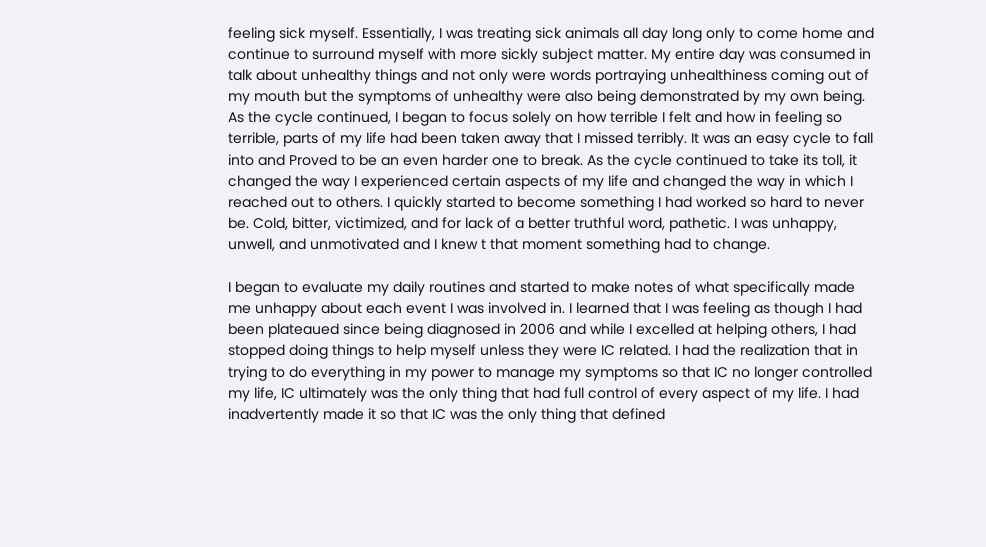feeling sick myself. Essentially, I was treating sick animals all day long only to come home and continue to surround myself with more sickly subject matter. My entire day was consumed in talk about unhealthy things and not only were words portraying unhealthiness coming out of my mouth but the symptoms of unhealthy were also being demonstrated by my own being. As the cycle continued, I began to focus solely on how terrible I felt and how in feeling so terrible, parts of my life had been taken away that I missed terribly. It was an easy cycle to fall into and Proved to be an even harder one to break. As the cycle continued to take its toll, it changed the way I experienced certain aspects of my life and changed the way in which I reached out to others. I quickly started to become something I had worked so hard to never be. Cold, bitter, victimized, and for lack of a better truthful word, pathetic. I was unhappy, unwell, and unmotivated and I knew t that moment something had to change.

I began to evaluate my daily routines and started to make notes of what specifically made me unhappy about each event I was involved in. I learned that I was feeling as though I had been plateaued since being diagnosed in 2006 and while I excelled at helping others, I had stopped doing things to help myself unless they were IC related. I had the realization that in trying to do everything in my power to manage my symptoms so that IC no longer controlled my life, IC ultimately was the only thing that had full control of every aspect of my life. I had inadvertently made it so that IC was the only thing that defined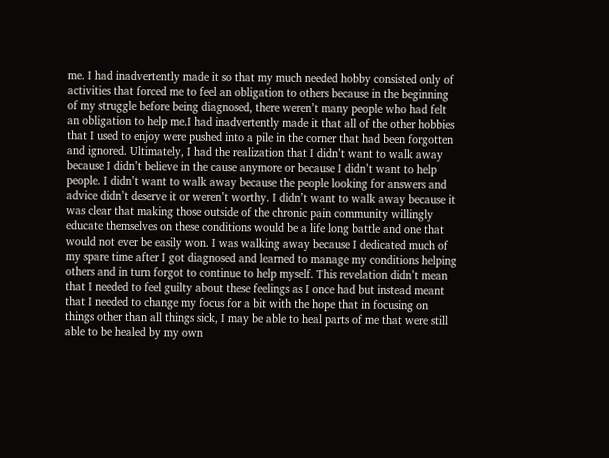me. I had inadvertently made it so that my much needed hobby consisted only of activities that forced me to feel an obligation to others because in the beginning of my struggle before being diagnosed, there weren’t many people who had felt an obligation to help me.I had inadvertently made it that all of the other hobbies that I used to enjoy were pushed into a pile in the corner that had been forgotten and ignored. Ultimately, I had the realization that I didn’t want to walk away because I didn’t believe in the cause anymore or because I didn’t want to help people. I didn’t want to walk away because the people looking for answers and advice didn’t deserve it or weren’t worthy. I didn’t want to walk away because it was clear that making those outside of the chronic pain community willingly educate themselves on these conditions would be a life long battle and one that would not ever be easily won. I was walking away because I dedicated much of my spare time after I got diagnosed and learned to manage my conditions helping others and in turn forgot to continue to help myself. This revelation didn’t mean that I needed to feel guilty about these feelings as I once had but instead meant that I needed to change my focus for a bit with the hope that in focusing on things other than all things sick, I may be able to heal parts of me that were still able to be healed by my own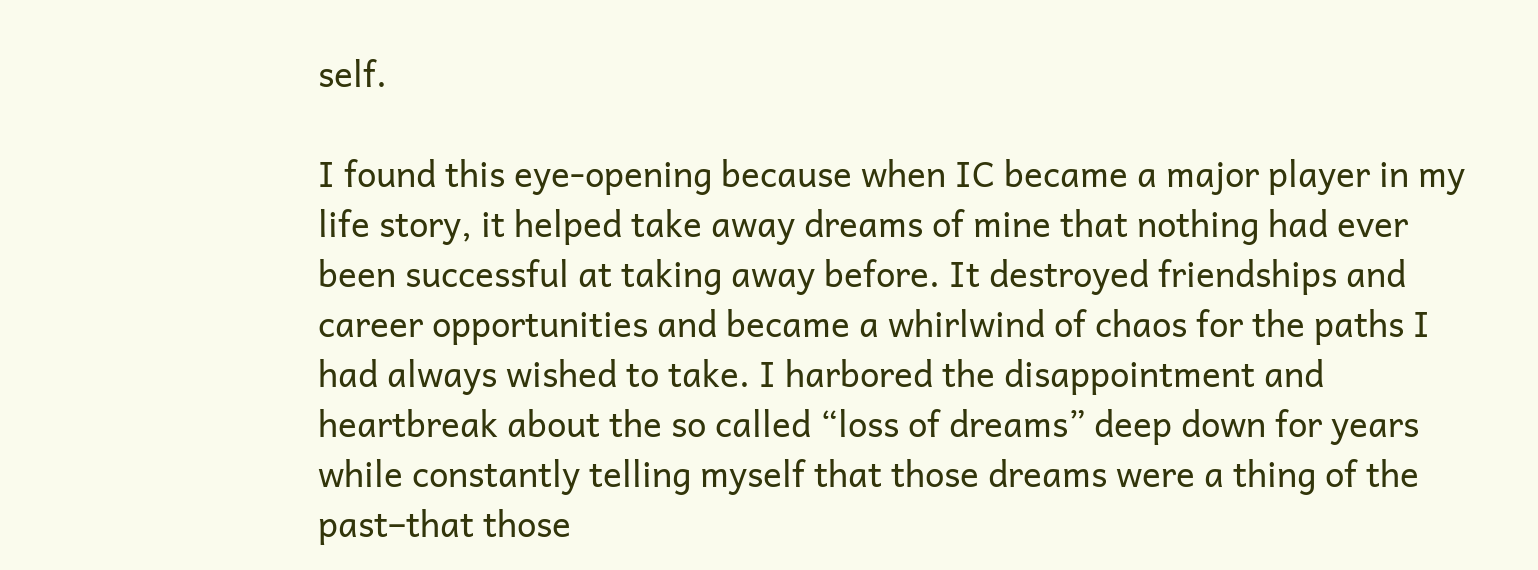self.

I found this eye-opening because when IC became a major player in my life story, it helped take away dreams of mine that nothing had ever been successful at taking away before. It destroyed friendships and career opportunities and became a whirlwind of chaos for the paths I had always wished to take. I harbored the disappointment and heartbreak about the so called “loss of dreams” deep down for years while constantly telling myself that those dreams were a thing of the past–that those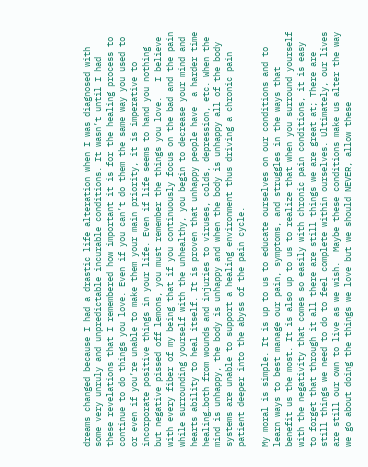dreams changed because I had a drastic life alteration when I was diagnosed with some very unruly and unpredictable incurable conditions. It wasn’t until I had these revelations that I remembered how important it is for the healing process to continue to do things you love. Even if you can’t do them the same way you used to or even if you’re unable to make them your main priority, it is imperative to incorporate positive things in your life. Even if life seems to hand you nothing but negative pissed off lemons, you must remember the things you love.   I believe with every fiber of my being that if you continuously focus on the bad and the pain while surrounding yourself with the unhealthy, you begin to decrease your mind and hearts ability to heal itself. It is proven that unhappy people have  a harder time healing…both from wounds and injuries to viruses, colds, depression, etc. When the mind is unhappy, the body is unhappy and when the body is unhappy all of the body systems are unable to support a healing environment thus driving a chronic pain patient deeper into the abyss of the pain cycle.

My moral is simple. It is up to us to educate ourselves on our conditions and to learn ways to best manage our pain, symptoms, and struggles in the ways that benefit us the most. It is also up to us to realize that when you surround yourself with the negativity that comes so easily with chronic pain conditions, it is easy to forget that through it all there are still things we are great at; There are still things we need to do to feel complete within ourselves. Ultimately, our lives are still our own to live as we wish.  Maybe these conditions make us alter the way we go about doing the things we love but we should NEVER, allow these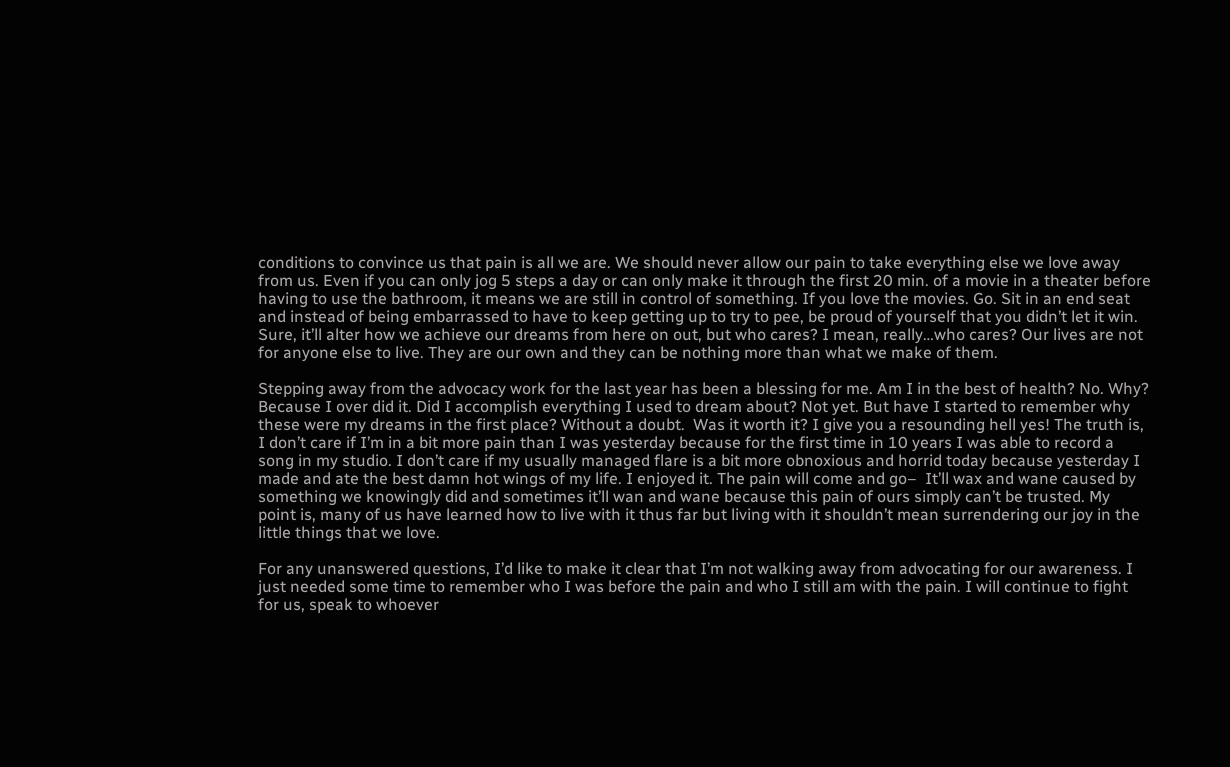conditions to convince us that pain is all we are. We should never allow our pain to take everything else we love away from us. Even if you can only jog 5 steps a day or can only make it through the first 20 min. of a movie in a theater before having to use the bathroom, it means we are still in control of something. If you love the movies. Go. Sit in an end seat and instead of being embarrassed to have to keep getting up to try to pee, be proud of yourself that you didn’t let it win. Sure, it’ll alter how we achieve our dreams from here on out, but who cares? I mean, really…who cares? Our lives are not for anyone else to live. They are our own and they can be nothing more than what we make of them.

Stepping away from the advocacy work for the last year has been a blessing for me. Am I in the best of health? No. Why? Because I over did it. Did I accomplish everything I used to dream about? Not yet. But have I started to remember why these were my dreams in the first place? Without a doubt.  Was it worth it? I give you a resounding hell yes! The truth is, I don’t care if I’m in a bit more pain than I was yesterday because for the first time in 10 years I was able to record a song in my studio. I don’t care if my usually managed flare is a bit more obnoxious and horrid today because yesterday I made and ate the best damn hot wings of my life. I enjoyed it. The pain will come and go–  It’ll wax and wane caused by something we knowingly did and sometimes it’ll wan and wane because this pain of ours simply can’t be trusted. My point is, many of us have learned how to live with it thus far but living with it shouldn’t mean surrendering our joy in the little things that we love.

For any unanswered questions, I’d like to make it clear that I’m not walking away from advocating for our awareness. I just needed some time to remember who I was before the pain and who I still am with the pain. I will continue to fight for us, speak to whoever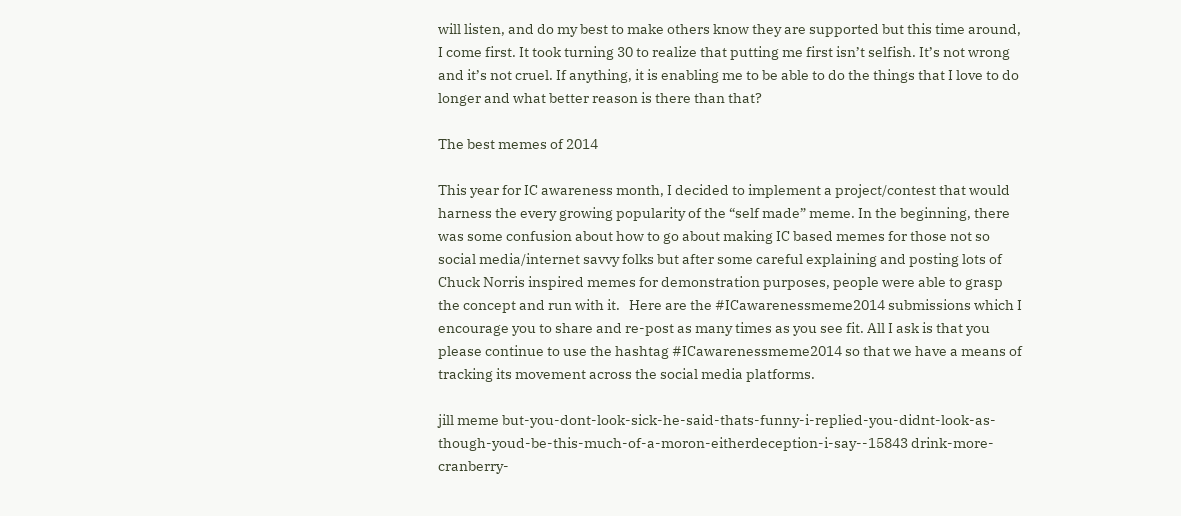will listen, and do my best to make others know they are supported but this time around, I come first. It took turning 30 to realize that putting me first isn’t selfish. It’s not wrong and it’s not cruel. If anything, it is enabling me to be able to do the things that I love to do longer and what better reason is there than that?

The best memes of 2014

This year for IC awareness month, I decided to implement a project/contest that would harness the every growing popularity of the “self made” meme. In the beginning, there was some confusion about how to go about making IC based memes for those not so social media/internet savvy folks but after some careful explaining and posting lots of Chuck Norris inspired memes for demonstration purposes, people were able to grasp the concept and run with it.   Here are the #ICawarenessmeme2014 submissions which I encourage you to share and re-post as many times as you see fit. All I ask is that you please continue to use the hashtag #ICawarenessmeme2014 so that we have a means of tracking its movement across the social media platforms.

jill meme but-you-dont-look-sick-he-said-thats-funny-i-replied-you-didnt-look-as-though-youd-be-this-much-of-a-moron-eitherdeception-i-say--15843 drink-more-cranberry-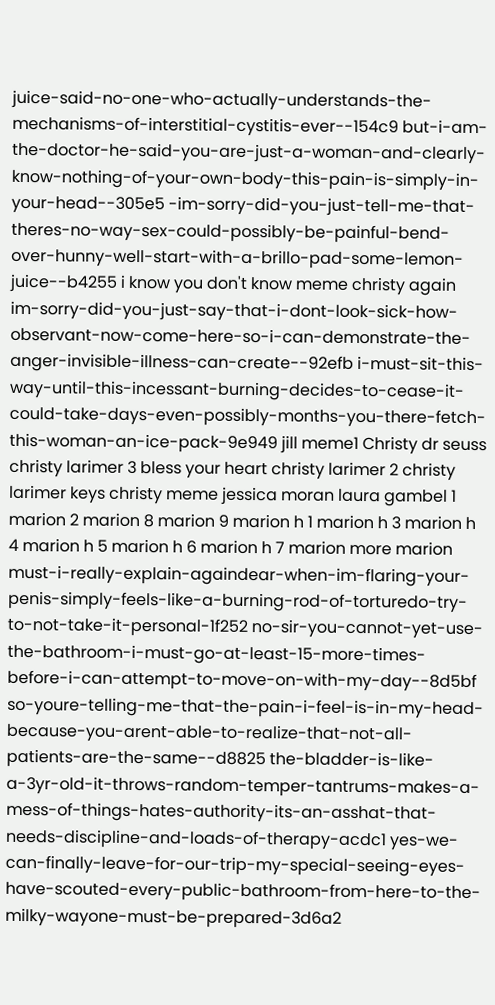juice-said-no-one-who-actually-understands-the-mechanisms-of-interstitial-cystitis-ever--154c9 but-i-am-the-doctor-he-said-you-are-just-a-woman-and-clearly-know-nothing-of-your-own-body-this-pain-is-simply-in-your-head--305e5 -im-sorry-did-you-just-tell-me-that-theres-no-way-sex-could-possibly-be-painful-bend-over-hunny-well-start-with-a-brillo-pad-some-lemon-juice--b4255 i know you don't know meme christy again im-sorry-did-you-just-say-that-i-dont-look-sick-how-observant-now-come-here-so-i-can-demonstrate-the-anger-invisible-illness-can-create--92efb i-must-sit-this-way-until-this-incessant-burning-decides-to-cease-it-could-take-days-even-possibly-months-you-there-fetch-this-woman-an-ice-pack-9e949 jill meme1 Christy dr seuss christy larimer 3 bless your heart christy larimer 2 christy larimer keys christy meme jessica moran laura gambel 1 marion 2 marion 8 marion 9 marion h 1 marion h 3 marion h 4 marion h 5 marion h 6 marion h 7 marion more marion must-i-really-explain-againdear-when-im-flaring-your-penis-simply-feels-like-a-burning-rod-of-torturedo-try-to-not-take-it-personal-1f252 no-sir-you-cannot-yet-use-the-bathroom-i-must-go-at-least-15-more-times-before-i-can-attempt-to-move-on-with-my-day--8d5bf so-youre-telling-me-that-the-pain-i-feel-is-in-my-head-because-you-arent-able-to-realize-that-not-all-patients-are-the-same--d8825 the-bladder-is-like-a-3yr-old-it-throws-random-temper-tantrums-makes-a-mess-of-things-hates-authority-its-an-asshat-that-needs-discipline-and-loads-of-therapy-acdc1 yes-we-can-finally-leave-for-our-trip-my-special-seeing-eyes-have-scouted-every-public-bathroom-from-here-to-the-milky-wayone-must-be-prepared-3d6a2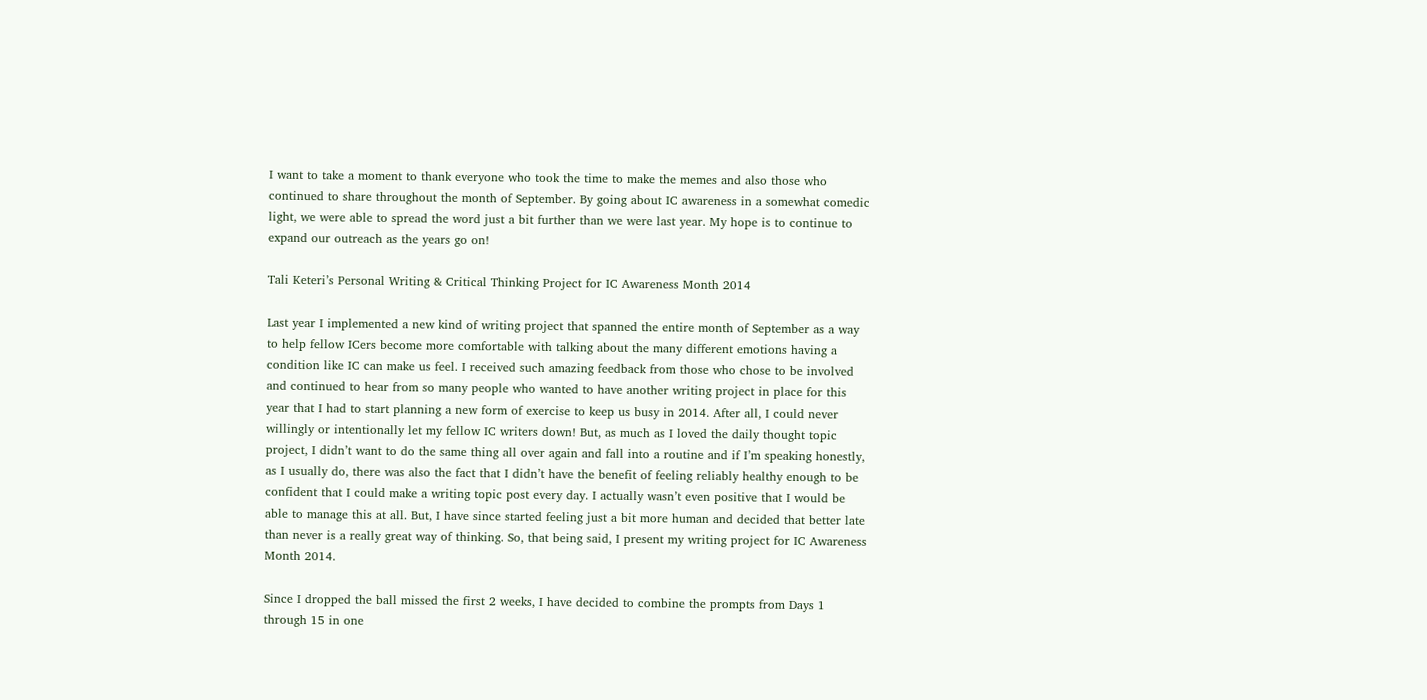I want to take a moment to thank everyone who took the time to make the memes and also those who continued to share throughout the month of September. By going about IC awareness in a somewhat comedic light, we were able to spread the word just a bit further than we were last year. My hope is to continue to expand our outreach as the years go on!

Tali Keteri’s Personal Writing & Critical Thinking Project for IC Awareness Month 2014

Last year I implemented a new kind of writing project that spanned the entire month of September as a way to help fellow ICers become more comfortable with talking about the many different emotions having a condition like IC can make us feel. I received such amazing feedback from those who chose to be involved and continued to hear from so many people who wanted to have another writing project in place for this year that I had to start planning a new form of exercise to keep us busy in 2014. After all, I could never willingly or intentionally let my fellow IC writers down! But, as much as I loved the daily thought topic project, I didn’t want to do the same thing all over again and fall into a routine and if I’m speaking honestly, as I usually do, there was also the fact that I didn’t have the benefit of feeling reliably healthy enough to be confident that I could make a writing topic post every day. I actually wasn’t even positive that I would be able to manage this at all. But, I have since started feeling just a bit more human and decided that better late than never is a really great way of thinking. So, that being said, I present my writing project for IC Awareness Month 2014.

Since I dropped the ball missed the first 2 weeks, I have decided to combine the prompts from Days 1 through 15 in one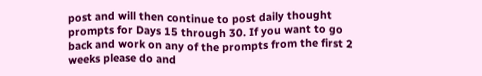post and will then continue to post daily thought prompts for Days 15 through 30. If you want to go back and work on any of the prompts from the first 2 weeks please do and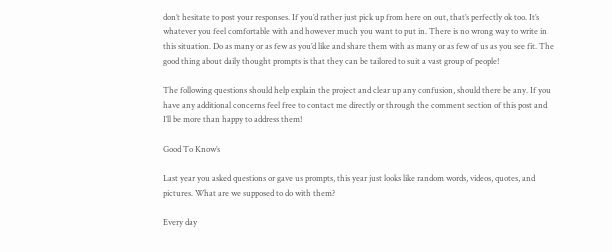don’t hesitate to post your responses. If you’d rather just pick up from here on out, that’s perfectly ok too. It’s whatever you feel comfortable with and however much you want to put in. There is no wrong way to write in this situation. Do as many or as few as you’d like and share them with as many or as few of us as you see fit. The good thing about daily thought prompts is that they can be tailored to suit a vast group of people!

The following questions should help explain the project and clear up any confusion, should there be any. If you have any additional concerns feel free to contact me directly or through the comment section of this post and I’ll be more than happy to address them!

Good To Know’s

Last year you asked questions or gave us prompts, this year just looks like random words, videos, quotes, and pictures. What are we supposed to do with them?

Every day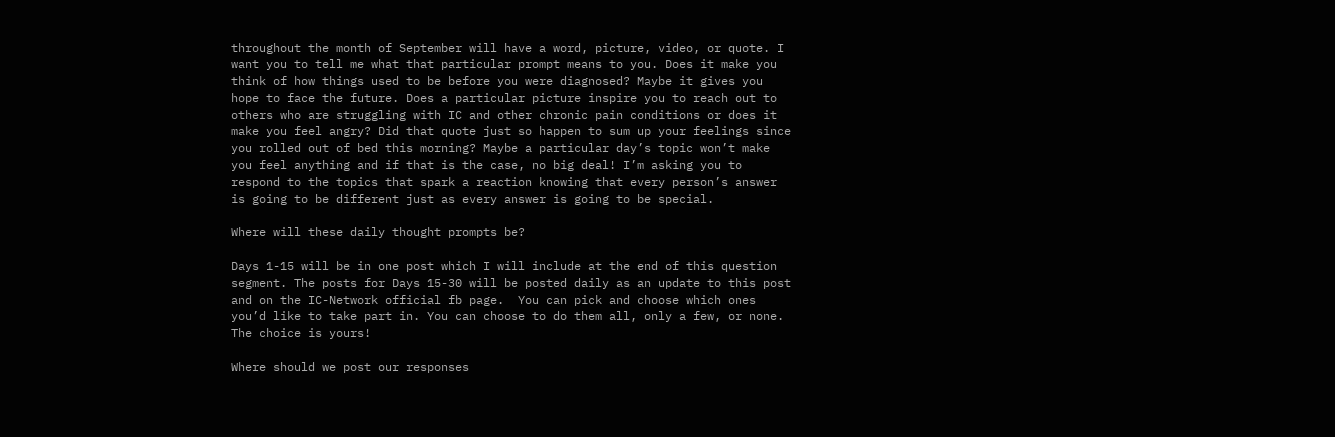throughout the month of September will have a word, picture, video, or quote. I want you to tell me what that particular prompt means to you. Does it make you think of how things used to be before you were diagnosed? Maybe it gives you hope to face the future. Does a particular picture inspire you to reach out to others who are struggling with IC and other chronic pain conditions or does it make you feel angry? Did that quote just so happen to sum up your feelings since you rolled out of bed this morning? Maybe a particular day’s topic won’t make you feel anything and if that is the case, no big deal! I’m asking you to respond to the topics that spark a reaction knowing that every person’s answer is going to be different just as every answer is going to be special.

Where will these daily thought prompts be?

Days 1-15 will be in one post which I will include at the end of this question segment. The posts for Days 15-30 will be posted daily as an update to this post and on the IC-Network official fb page.  You can pick and choose which ones you’d like to take part in. You can choose to do them all, only a few, or none. The choice is yours!

Where should we post our responses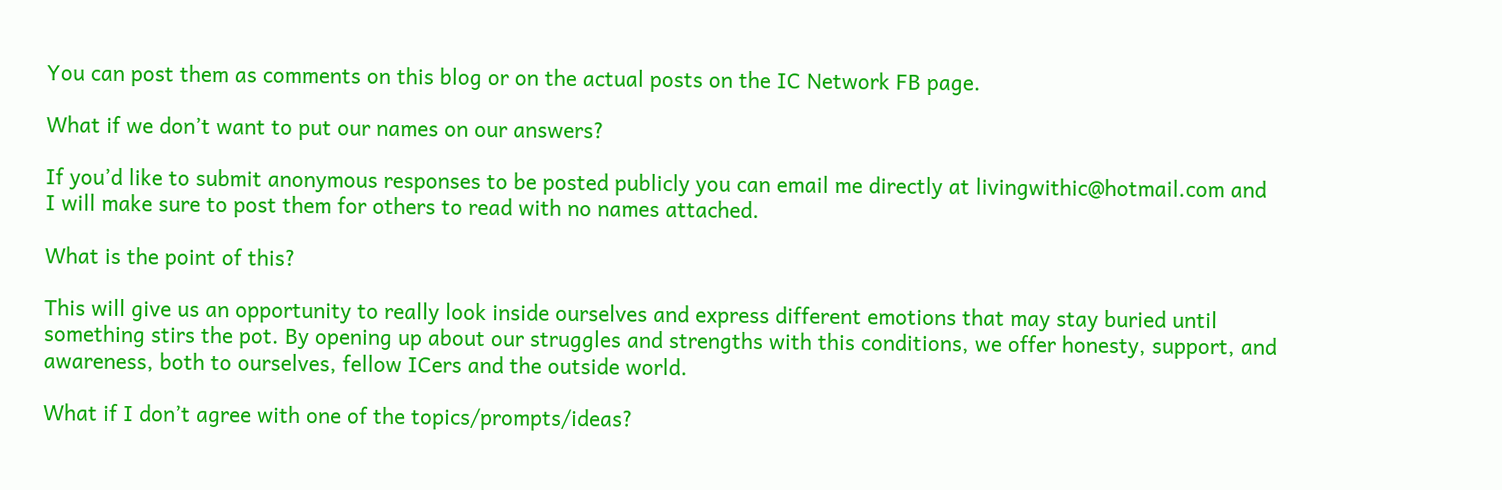You can post them as comments on this blog or on the actual posts on the IC Network FB page.

What if we don’t want to put our names on our answers?

If you’d like to submit anonymous responses to be posted publicly you can email me directly at livingwithic@hotmail.com and I will make sure to post them for others to read with no names attached.

What is the point of this?

This will give us an opportunity to really look inside ourselves and express different emotions that may stay buried until something stirs the pot. By opening up about our struggles and strengths with this conditions, we offer honesty, support, and awareness, both to ourselves, fellow ICers and the outside world.

What if I don’t agree with one of the topics/prompts/ideas?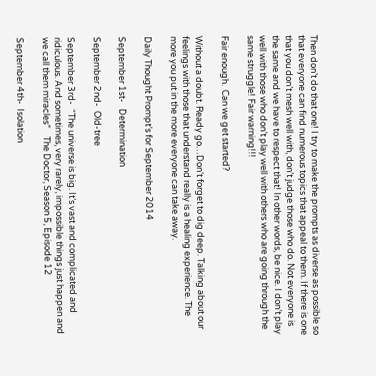Then don’t do that one! I try to make the prompts as diverse as possible so that everyone can find numerous topics that appeal to them. If there is one that you don’t mesh well with, don’t judge those who do. Not everyone is the same and we have to respect that! In other words, be nice. I don’t play well with those who don’t play well with others who are going through the same struggle! Fair warning!!!

Fair enough.  Can we get started?

Without a doubt. Ready go…Don’t forget to dig deep. Talking about our feelings with those that understand really is a healing experience. The more you put in the more everyone can take away.

Daily Thought Prompt’s for September 2014

September 1st-   Determination

September 2nd-  Old-tree

September 3rd-  “The universe is big. It’s vast and complicated and ridiculous. And sometimes, very rarely, impossible things just happen and we call them miracles”    The Doctor, Season 5, Episode 12

September 4th-  Isolation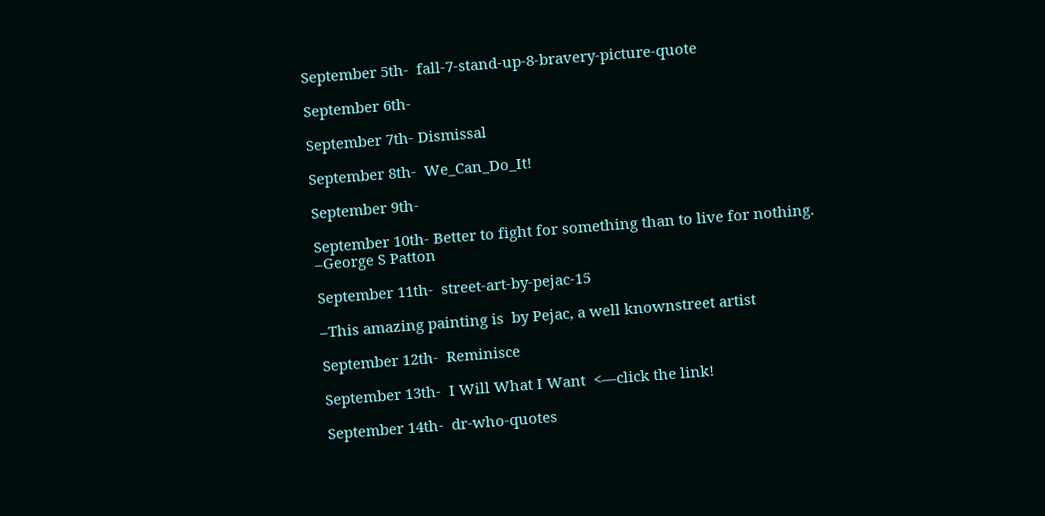September 5th-  fall-7-stand-up-8-bravery-picture-quote

September 6th-

September 7th- Dismissal

September 8th-  We_Can_Do_It!

September 9th-

September 10th- Better to fight for something than to live for nothing. –George S Patton

September 11th-  street-art-by-pejac-15

–This amazing painting is  by Pejac, a well knownstreet artist

September 12th-  Reminisce

September 13th-  I Will What I Want  <—click the link!

September 14th-  dr-who-quotes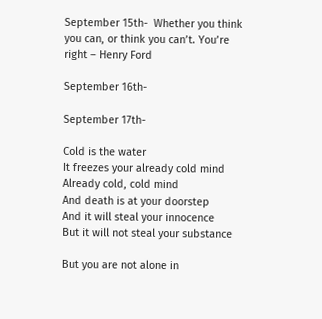September 15th-  Whether you think you can, or think you can’t. You’re right – Henry Ford

September 16th-

September 17th-

Cold is the water
It freezes your already cold mind
Already cold, cold mind
And death is at your doorstep
And it will steal your innocence
But it will not steal your substance

But you are not alone in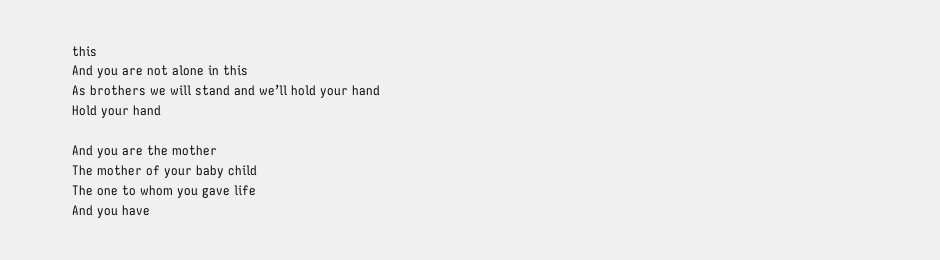this
And you are not alone in this
As brothers we will stand and we’ll hold your hand
Hold your hand

And you are the mother
The mother of your baby child
The one to whom you gave life
And you have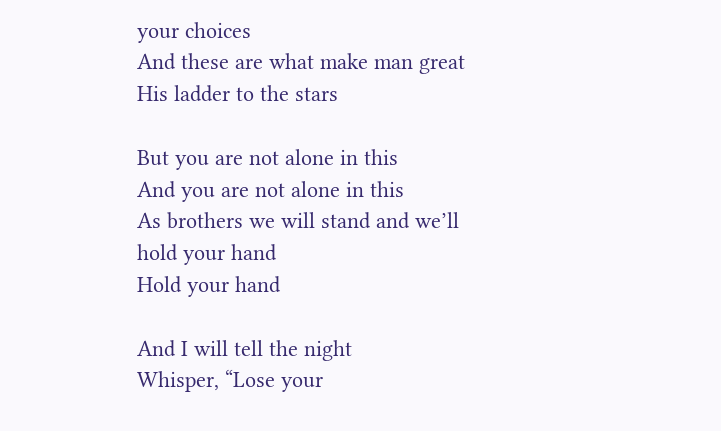your choices
And these are what make man great
His ladder to the stars

But you are not alone in this
And you are not alone in this
As brothers we will stand and we’ll hold your hand
Hold your hand

And I will tell the night
Whisper, “Lose your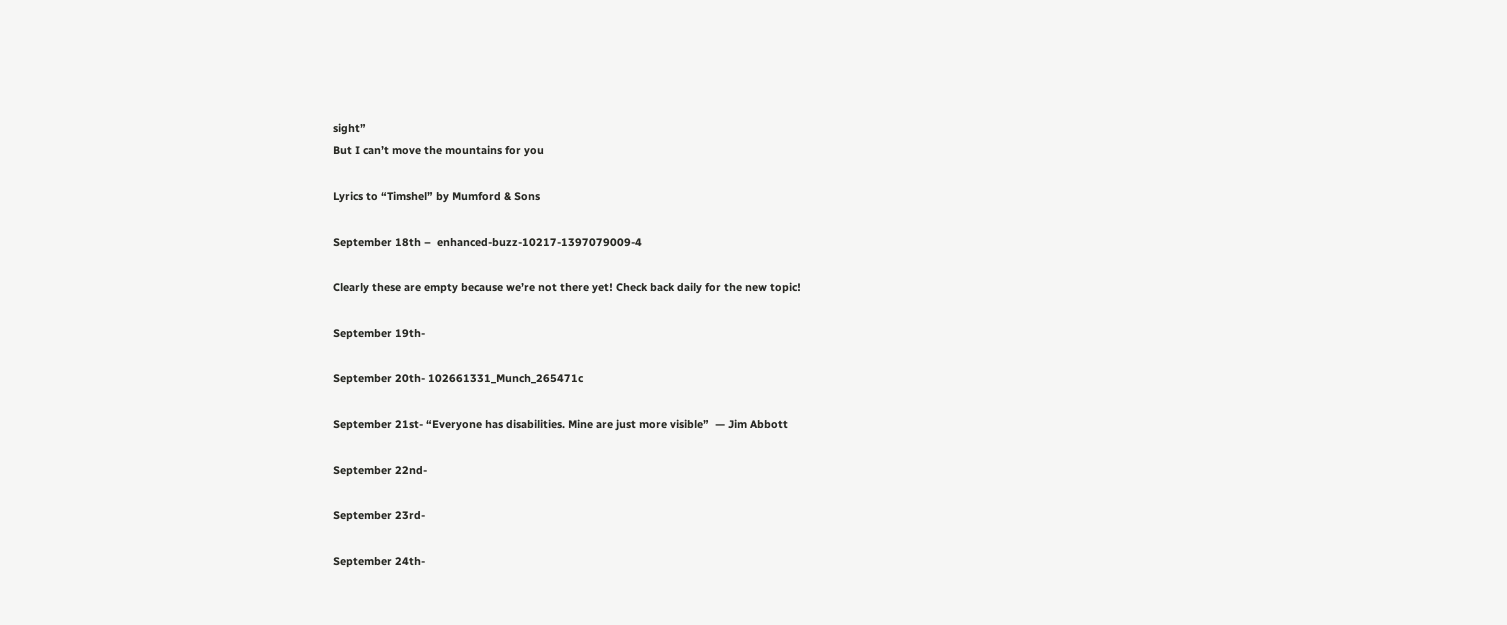sight”
But I can’t move the mountains for you

Lyrics to “Timshel” by Mumford & Sons

September 18th –  enhanced-buzz-10217-1397079009-4

Clearly these are empty because we’re not there yet! Check back daily for the new topic!

September 19th-

September 20th- 102661331_Munch_265471c

September 21st- “Everyone has disabilities. Mine are just more visible”  — Jim Abbott

September 22nd-

September 23rd-

September 24th-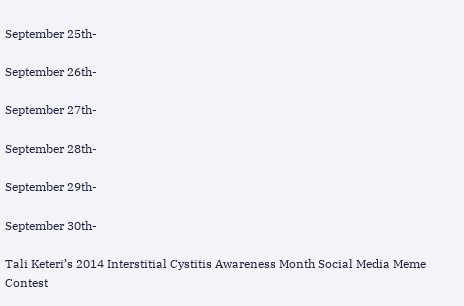September 25th-

September 26th-

September 27th-

September 28th-

September 29th-

September 30th-

Tali Keteri’s 2014 Interstitial Cystitis Awareness Month Social Media Meme Contest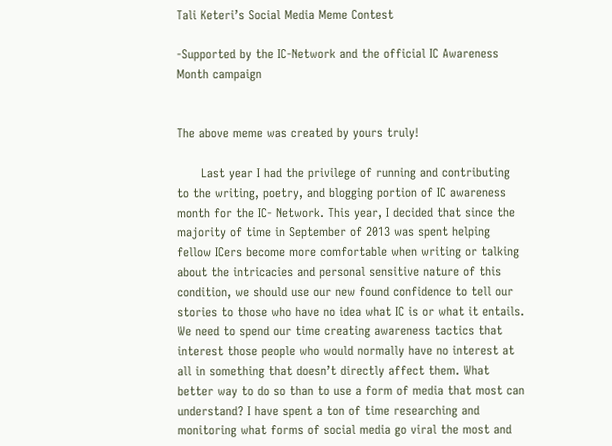Tali Keteri’s Social Media Meme Contest

-Supported by the IC-Network and the official IC Awareness Month campaign


The above meme was created by yours truly!

      Last year I had the privilege of running and contributing to the writing, poetry, and blogging portion of IC awareness month for the IC- Network. This year, I decided that since the majority of time in September of 2013 was spent helping fellow ICers become more comfortable when writing or talking about the intricacies and personal sensitive nature of this condition, we should use our new found confidence to tell our stories to those who have no idea what IC is or what it entails. We need to spend our time creating awareness tactics that interest those people who would normally have no interest at all in something that doesn’t directly affect them. What better way to do so than to use a form of media that most can understand? I have spent a ton of time researching and monitoring what forms of social media go viral the most and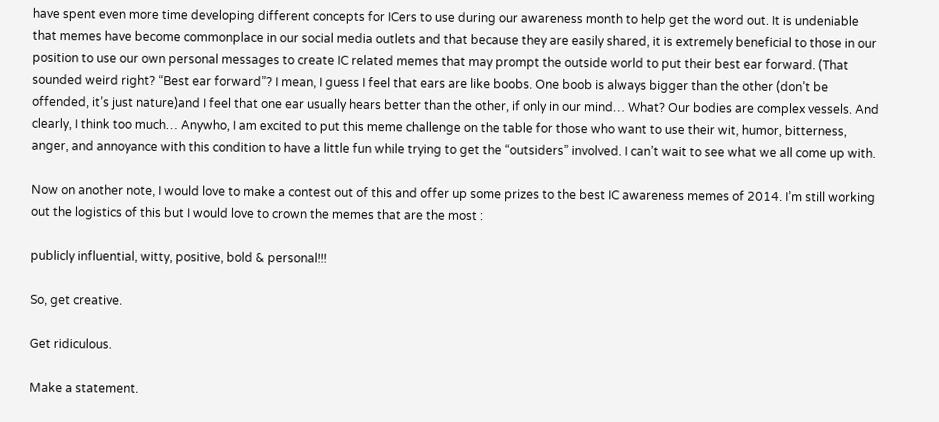have spent even more time developing different concepts for ICers to use during our awareness month to help get the word out. It is undeniable that memes have become commonplace in our social media outlets and that because they are easily shared, it is extremely beneficial to those in our position to use our own personal messages to create IC related memes that may prompt the outside world to put their best ear forward. (That sounded weird right? “Best ear forward”? I mean, I guess I feel that ears are like boobs. One boob is always bigger than the other (don’t be offended, it’s just nature)and I feel that one ear usually hears better than the other, if only in our mind… What? Our bodies are complex vessels. And clearly, I think too much… Anywho, I am excited to put this meme challenge on the table for those who want to use their wit, humor, bitterness, anger, and annoyance with this condition to have a little fun while trying to get the “outsiders” involved. I can’t wait to see what we all come up with.

Now on another note, I would love to make a contest out of this and offer up some prizes to the best IC awareness memes of 2014. I’m still working out the logistics of this but I would love to crown the memes that are the most :

publicly influential, witty, positive, bold & personal!!!

So, get creative.

Get ridiculous.

Make a statement.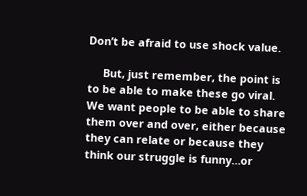Don’t be afraid to use shock value.

     But, just remember, the point is to be able to make these go viral. We want people to be able to share them over and over, either because they can relate or because they think our struggle is funny…or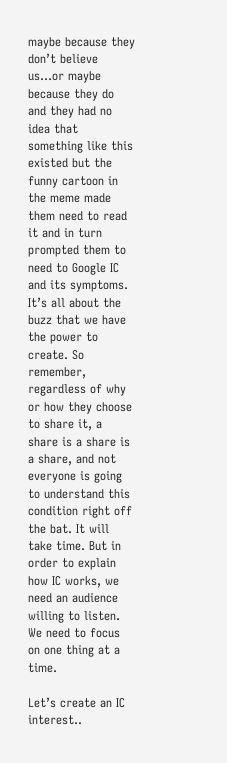maybe because they don’t believe us…or maybe because they do and they had no idea that something like this existed but the funny cartoon in the meme made them need to read it and in turn prompted them to need to Google IC and its symptoms. It’s all about the buzz that we have the power to create. So remember, regardless of why or how they choose to share it, a share is a share is a share, and not everyone is going to understand this condition right off the bat. It will take time. But in order to explain how IC works, we need an audience willing to listen. We need to focus on one thing at a time.

Let’s create an IC interest..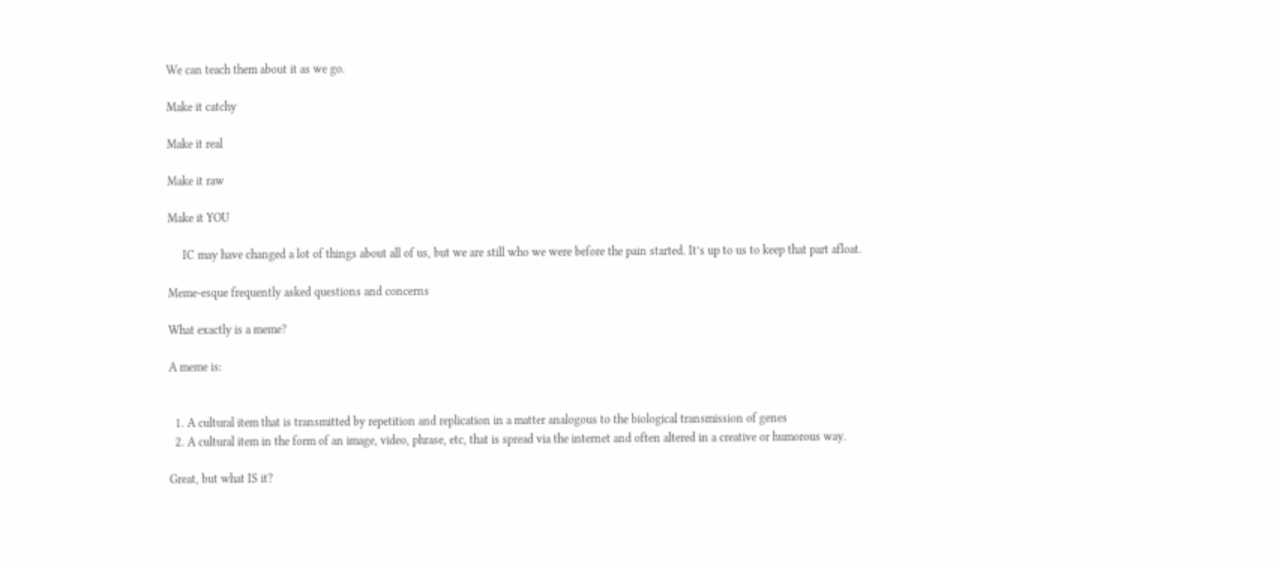We can teach them about it as we go.

Make it catchy

Make it real

Make it raw

Make it YOU

     IC may have changed a lot of things about all of us, but we are still who we were before the pain started. It’s up to us to keep that part afloat.

Meme-esque frequently asked questions and concerns

What exactly is a meme?

A meme is:


  1. A cultural item that is transmitted by repetition and replication in a matter analogous to the biological transmission of genes
  2. A cultural item in the form of an image, video, phrase, etc, that is spread via the internet and often altered in a creative or humorous way.

Great, but what IS it?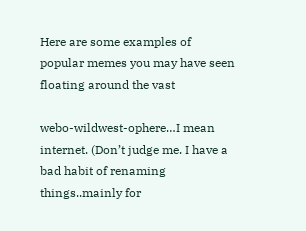Here are some examples of popular memes you may have seen floating around the vast

webo-wildwest-ophere…I mean internet. (Don’t judge me. I have a bad habit of renaming things..mainly for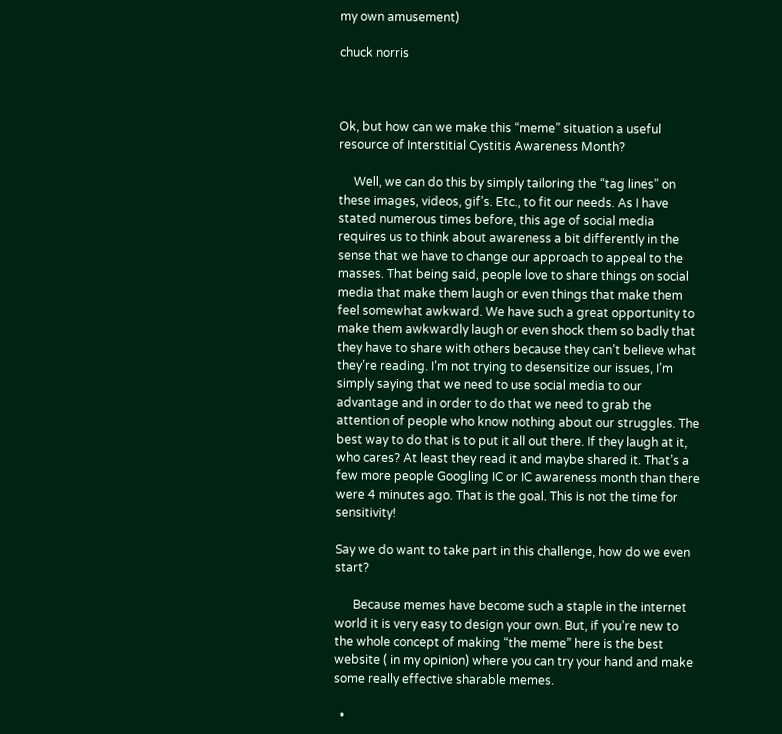my own amusement)

chuck norris



Ok, but how can we make this “meme” situation a useful resource of Interstitial Cystitis Awareness Month?

     Well, we can do this by simply tailoring the “tag lines” on these images, videos, gif’s. Etc., to fit our needs. As I have stated numerous times before, this age of social media requires us to think about awareness a bit differently in the sense that we have to change our approach to appeal to the masses. That being said, people love to share things on social media that make them laugh or even things that make them feel somewhat awkward. We have such a great opportunity to make them awkwardly laugh or even shock them so badly that they have to share with others because they can’t believe what they’re reading. I’m not trying to desensitize our issues, I’m simply saying that we need to use social media to our advantage and in order to do that we need to grab the attention of people who know nothing about our struggles. The best way to do that is to put it all out there. If they laugh at it, who cares? At least they read it and maybe shared it. That’s a few more people Googling IC or IC awareness month than there were 4 minutes ago. That is the goal. This is not the time for sensitivity!

Say we do want to take part in this challenge, how do we even start?

      Because memes have become such a staple in the internet world it is very easy to design your own. But, if you’re new to the whole concept of making “the meme” here is the best website ( in my opinion) where you can try your hand and make some really effective sharable memes.

  •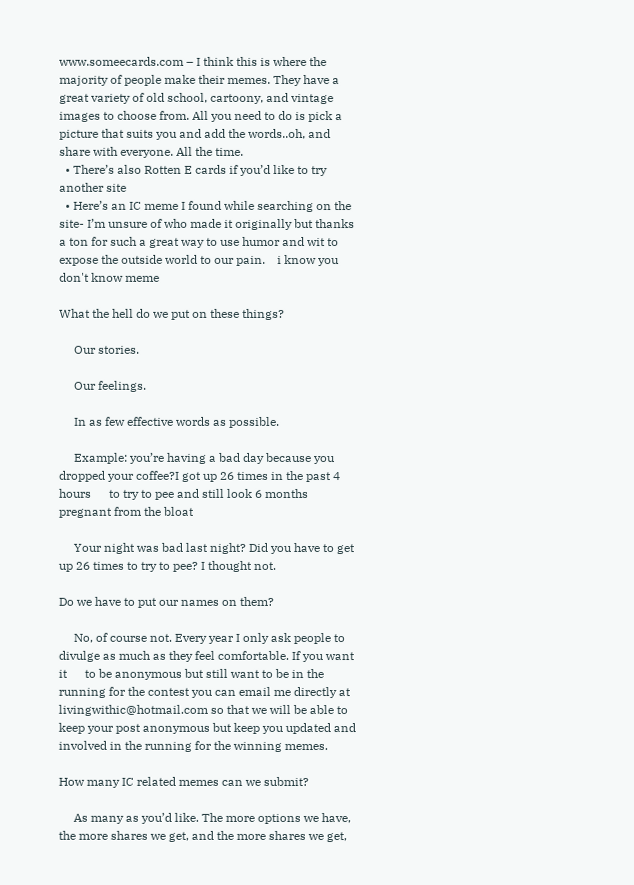www.someecards.com – I think this is where the majority of people make their memes. They have a great variety of old school, cartoony, and vintage images to choose from. All you need to do is pick a picture that suits you and add the words..oh, and share with everyone. All the time.
  • There’s also Rotten E cards if you’d like to try another site
  • Here’s an IC meme I found while searching on the site- I’m unsure of who made it originally but thanks a ton for such a great way to use humor and wit to expose the outside world to our pain.    i know you don't know meme

What the hell do we put on these things?

     Our stories.

     Our feelings.

     In as few effective words as possible.

     Example: you’re having a bad day because you dropped your coffee?I got up 26 times in the past 4 hours      to try to pee and still look 6 months pregnant from the bloat

     Your night was bad last night? Did you have to get up 26 times to try to pee? I thought not.

Do we have to put our names on them?

     No, of course not. Every year I only ask people to divulge as much as they feel comfortable. If you want it      to be anonymous but still want to be in the running for the contest you can email me directly at           livingwithic@hotmail.com so that we will be able to keep your post anonymous but keep you updated and      involved in the running for the winning memes.

How many IC related memes can we submit?

     As many as you’d like. The more options we have, the more shares we get, and the more shares we get,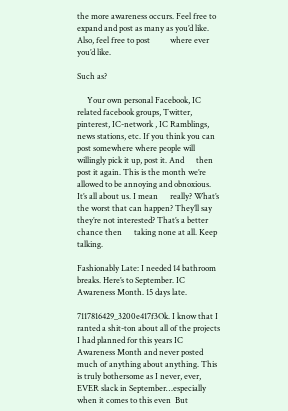the more awareness occurs. Feel free to expand and post as many as you’d like. Also, feel free to post          where ever you’d like.

Such as?

     Your own personal Facebook, IC related facebook groups, Twitter, pinterest, IC-network , IC Ramblings,        news stations, etc. If you think you can post somewhere where people will willingly pick it up, post it. And      then post it again. This is the month we’re allowed to be annoying and obnoxious. It’s all about us. I mean      really? What’s the worst that can happen? They’ll say they’re not interested? That’s a better chance then      taking none at all. Keep talking.

Fashionably Late: I needed 14 bathroom breaks. Here’s to September. IC Awareness Month. 15 days late.

7117816429_3200e417f3Ok. I know that I ranted a shit-ton about all of the projects I had planned for this years IC Awareness Month and never posted much of anything about anything. This is truly bothersome as I never, ever, EVER slack in September…especially when it comes to this even  But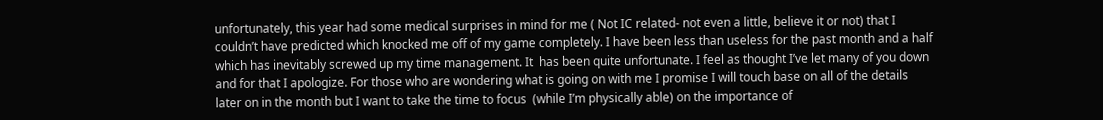unfortunately, this year had some medical surprises in mind for me ( Not IC related- not even a little, believe it or not) that I couldn’t have predicted which knocked me off of my game completely. I have been less than useless for the past month and a half which has inevitably screwed up my time management. It  has been quite unfortunate. I feel as thought I’ve let many of you down and for that I apologize. For those who are wondering what is going on with me I promise I will touch base on all of the details later on in the month but I want to take the time to focus  (while I’m physically able) on the importance of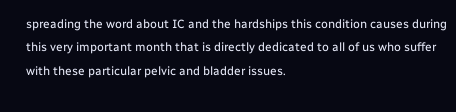spreading the word about IC and the hardships this condition causes during this very important month that is directly dedicated to all of us who suffer with these particular pelvic and bladder issues.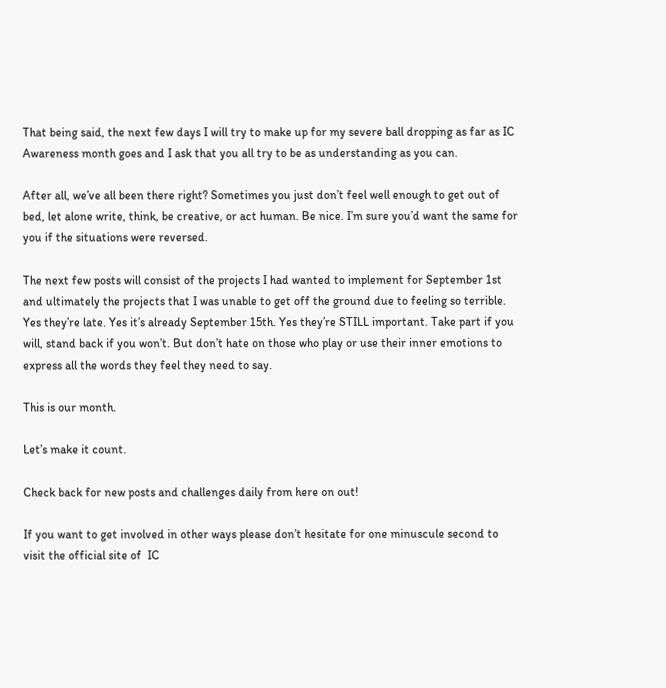That being said, the next few days I will try to make up for my severe ball dropping as far as IC Awareness month goes and I ask that you all try to be as understanding as you can.

After all, we’ve all been there right? Sometimes you just don’t feel well enough to get out of bed, let alone write, think, be creative, or act human. Be nice. I’m sure you’d want the same for you if the situations were reversed.

The next few posts will consist of the projects I had wanted to implement for September 1st and ultimately the projects that I was unable to get off the ground due to feeling so terrible. Yes they’re late. Yes it’s already September 15th. Yes they’re STILL important. Take part if you will, stand back if you won’t. But don’t hate on those who play or use their inner emotions to express all the words they feel they need to say.

This is our month.

Let’s make it count.

Check back for new posts and challenges daily from here on out!

If you want to get involved in other ways please don’t hesitate for one minuscule second to visit the official site of  IC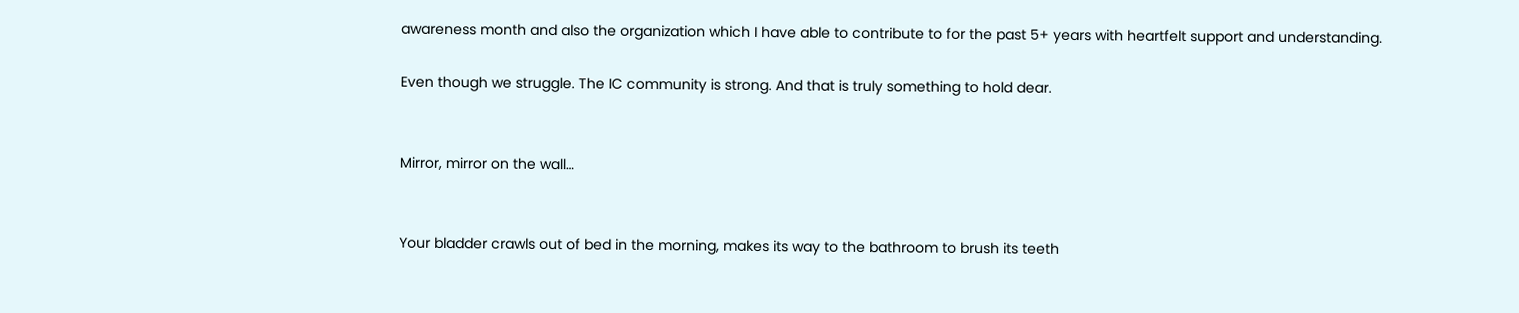awareness month and also the organization which I have able to contribute to for the past 5+ years with heartfelt support and understanding.

Even though we struggle. The IC community is strong. And that is truly something to hold dear.


Mirror, mirror on the wall…


Your bladder crawls out of bed in the morning, makes its way to the bathroom to brush its teeth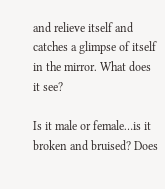and relieve itself and catches a glimpse of itself in the mirror. What does it see?

Is it male or female…is it broken and bruised? Does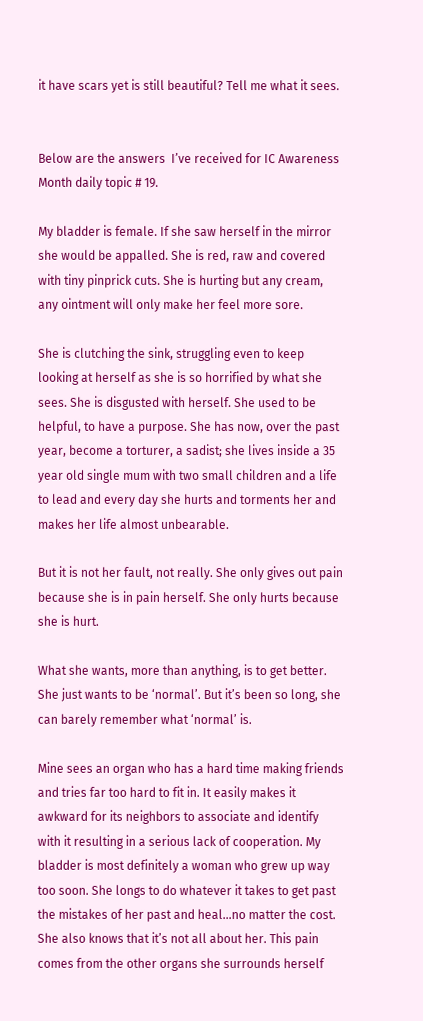it have scars yet is still beautiful? Tell me what it sees.


Below are the answers  I’ve received for IC Awareness Month daily topic # 19.

My bladder is female. If she saw herself in the mirror she would be appalled. She is red, raw and covered with tiny pinprick cuts. She is hurting but any cream, any ointment will only make her feel more sore.

She is clutching the sink, struggling even to keep looking at herself as she is so horrified by what she sees. She is disgusted with herself. She used to be helpful, to have a purpose. She has now, over the past year, become a torturer, a sadist; she lives inside a 35 year old single mum with two small children and a life to lead and every day she hurts and torments her and makes her life almost unbearable.

But it is not her fault, not really. She only gives out pain because she is in pain herself. She only hurts because she is hurt.

What she wants, more than anything, is to get better. She just wants to be ‘normal’. But it’s been so long, she can barely remember what ‘normal’ is.

Mine sees an organ who has a hard time making friends and tries far too hard to fit in. It easily makes it awkward for its neighbors to associate and identify with it resulting in a serious lack of cooperation. My bladder is most definitely a woman who grew up way too soon. She longs to do whatever it takes to get past the mistakes of her past and heal…no matter the cost. She also knows that it’s not all about her. This pain comes from the other organs she surrounds herself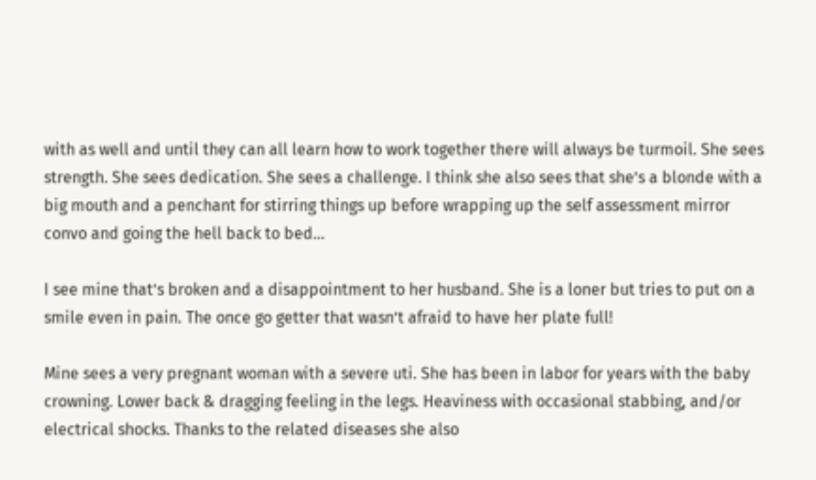with as well and until they can all learn how to work together there will always be turmoil. She sees strength. She sees dedication. She sees a challenge. I think she also sees that she’s a blonde with a big mouth and a penchant for stirring things up before wrapping up the self assessment mirror convo and going the hell back to bed…

I see mine that’s broken and a disappointment to her husband. She is a loner but tries to put on a smile even in pain. The once go getter that wasn’t afraid to have her plate full!

Mine sees a very pregnant woman with a severe uti. She has been in labor for years with the baby crowning. Lower back & dragging feeling in the legs. Heaviness with occasional stabbing, and/or electrical shocks. Thanks to the related diseases she also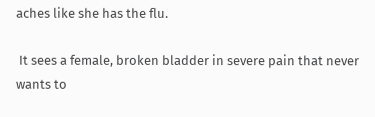aches like she has the flu.

 It sees a female, broken bladder in severe pain that never wants to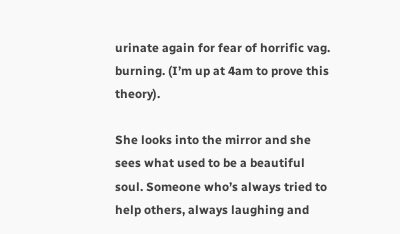urinate again for fear of horrific vag. burning. (I’m up at 4am to prove this theory).

She looks into the mirror and she sees what used to be a beautiful soul. Someone who’s always tried to help others, always laughing and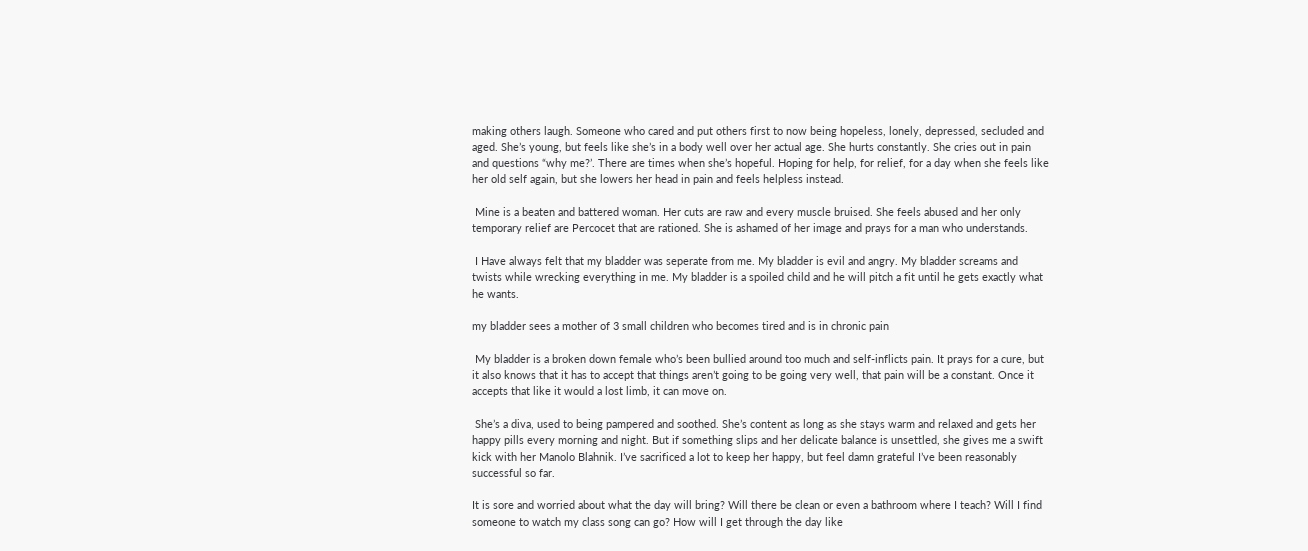making others laugh. Someone who cared and put others first to now being hopeless, lonely, depressed, secluded and aged. She’s young, but feels like she’s in a body well over her actual age. She hurts constantly. She cries out in pain and questions “why me?’. There are times when she’s hopeful. Hoping for help, for relief, for a day when she feels like her old self again, but she lowers her head in pain and feels helpless instead.

 Mine is a beaten and battered woman. Her cuts are raw and every muscle bruised. She feels abused and her only temporary relief are Percocet that are rationed. She is ashamed of her image and prays for a man who understands.

 I Have always felt that my bladder was seperate from me. My bladder is evil and angry. My bladder screams and twists while wrecking everything in me. My bladder is a spoiled child and he will pitch a fit until he gets exactly what he wants.

my bladder sees a mother of 3 small children who becomes tired and is in chronic pain

 My bladder is a broken down female who’s been bullied around too much and self-inflicts pain. It prays for a cure, but it also knows that it has to accept that things aren’t going to be going very well, that pain will be a constant. Once it accepts that like it would a lost limb, it can move on.

 She’s a diva, used to being pampered and soothed. She’s content as long as she stays warm and relaxed and gets her happy pills every morning and night. But if something slips and her delicate balance is unsettled, she gives me a swift kick with her Manolo Blahnik. I’ve sacrificed a lot to keep her happy, but feel damn grateful I’ve been reasonably successful so far.

It is sore and worried about what the day will bring? Will there be clean or even a bathroom where I teach? Will I find someone to watch my class song can go? How will I get through the day like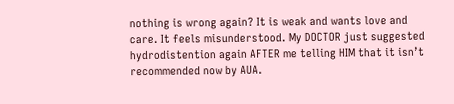nothing is wrong again? It is weak and wants love and care. It feels misunderstood. My DOCTOR just suggested hydrodistention again AFTER me telling HIM that it isn’t recommended now by AUA.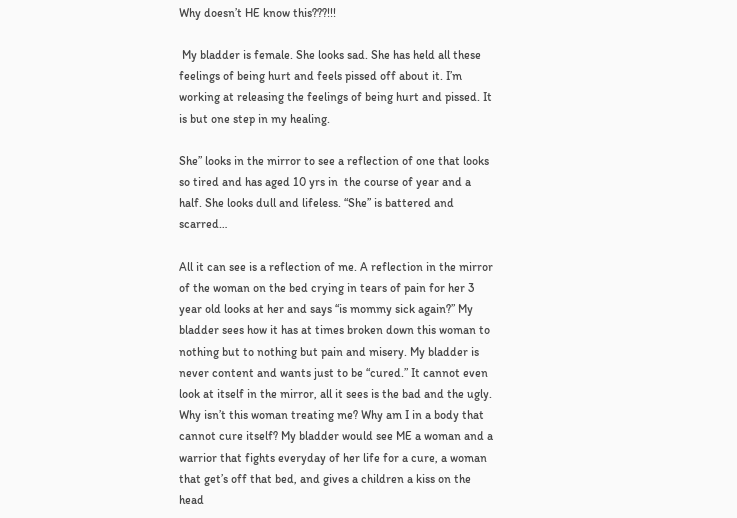Why doesn’t HE know this???!!!

 My bladder is female. She looks sad. She has held all these feelings of being hurt and feels pissed off about it. I’m working at releasing the feelings of being hurt and pissed. It is but one step in my healing.

She” looks in the mirror to see a reflection of one that looks so tired and has aged 10 yrs in  the course of year and a half. She looks dull and lifeless. “She” is battered and scarred…

All it can see is a reflection of me. A reflection in the mirror of the woman on the bed crying in tears of pain for her 3 year old looks at her and says “is mommy sick again?” My bladder sees how it has at times broken down this woman to nothing but to nothing but pain and misery. My bladder is never content and wants just to be “cured.” It cannot even look at itself in the mirror, all it sees is the bad and the ugly. Why isn’t this woman treating me? Why am I in a body that cannot cure itself? My bladder would see ME a woman and a warrior that fights everyday of her life for a cure, a woman that get’s off that bed, and gives a children a kiss on the head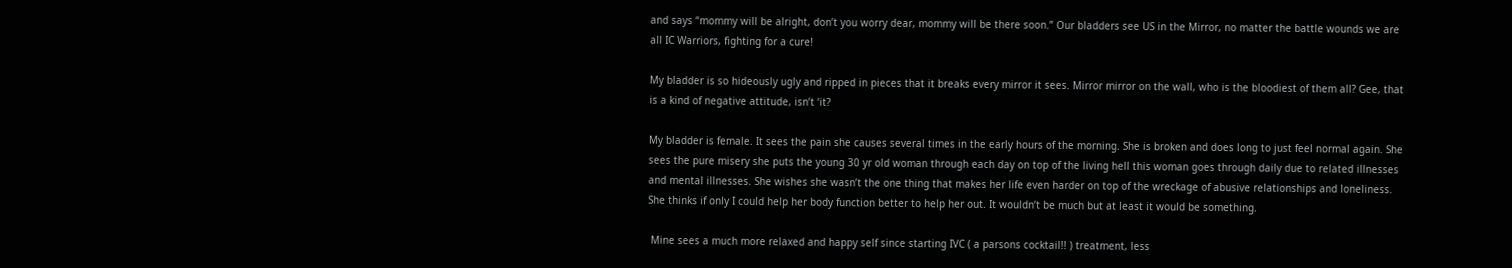and says “mommy will be alright, don’t you worry dear, mommy will be there soon.” Our bladders see US in the Mirror, no matter the battle wounds we are all IC Warriors, fighting for a cure!

My bladder is so hideously ugly and ripped in pieces that it breaks every mirror it sees. Mirror mirror on the wall, who is the bloodiest of them all? Gee, that is a kind of negative attitude, isn’t ‘it?

My bladder is female. It sees the pain she causes several times in the early hours of the morning. She is broken and does long to just feel normal again. She sees the pure misery she puts the young 30 yr old woman through each day on top of the living hell this woman goes through daily due to related illnesses and mental illnesses. She wishes she wasn’t the one thing that makes her life even harder on top of the wreckage of abusive relationships and loneliness. She thinks if only I could help her body function better to help her out. It wouldn’t be much but at least it would be something.

 Mine sees a much more relaxed and happy self since starting IVC ( a parsons cocktail!! ) treatment, less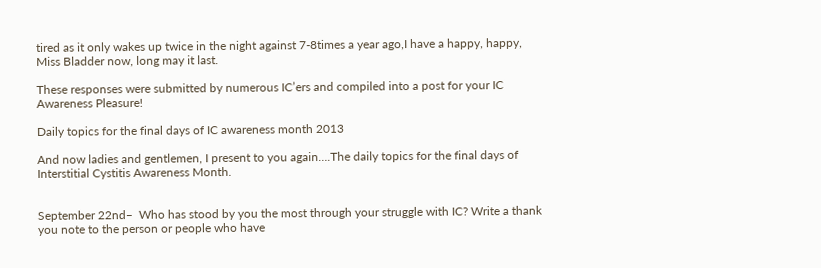tired as it only wakes up twice in the night against 7-8times a year ago,I have a happy, happy, Miss Bladder now, long may it last.

These responses were submitted by numerous IC’ers and compiled into a post for your IC Awareness Pleasure!

Daily topics for the final days of IC awareness month 2013

And now ladies and gentlemen, I present to you again….The daily topics for the final days of Interstitial Cystitis Awareness Month.


September 22nd–  Who has stood by you the most through your struggle with IC? Write a thank you note to the person or people who have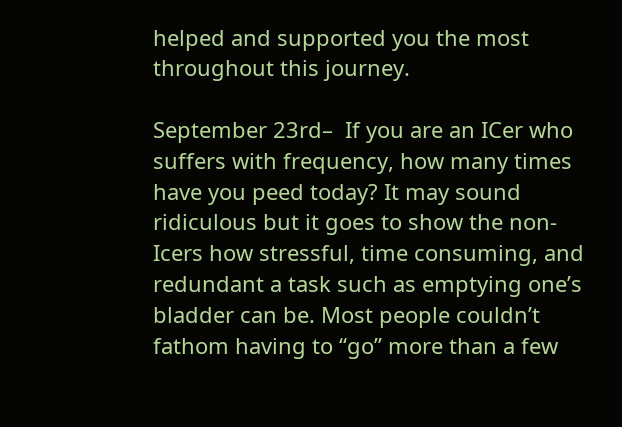helped and supported you the most throughout this journey.

September 23rd–  If you are an ICer who suffers with frequency, how many times have you peed today? It may sound ridiculous but it goes to show the non-Icers how stressful, time consuming, and redundant a task such as emptying one’s bladder can be. Most people couldn’t fathom having to “go” more than a few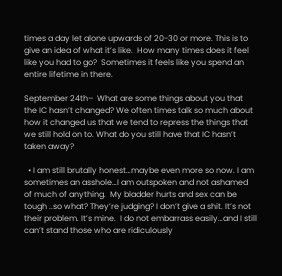times a day let alone upwards of 20-30 or more. This is to give an idea of what it’s like.  How many times does it feel like you had to go?  Sometimes it feels like you spend an entire lifetime in there.

September 24th–  What are some things about you that the IC hasn’t changed? We often times talk so much about how it changed us that we tend to repress the things that we still hold on to. What do you still have that IC hasn’t taken away?

  • I am still brutally honest…maybe even more so now. I am sometimes an asshole…I am outspoken and not ashamed of much of anything.  My bladder hurts and sex can be tough ..so what? They’re judging? I don’t give a shit. It’s not their problem. It’s mine.  I do not embarrass easily…and I still can’t stand those who are ridiculously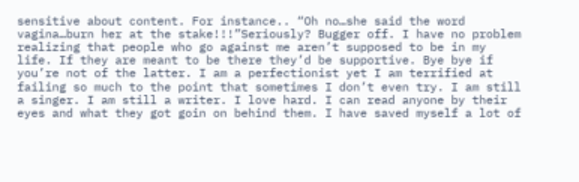sensitive about content. For instance.. “Oh no…she said the word vagina…burn her at the stake!!!”Seriously? Bugger off. I have no problem realizing that people who go against me aren’t supposed to be in my life. If they are meant to be there they’d be supportive. Bye bye if you’re not of the latter. I am a perfectionist yet I am terrified at failing so much to the point that sometimes I don’t even try. I am still a singer. I am still a writer. I love hard. I can read anyone by their eyes and what they got goin on behind them. I have saved myself a lot of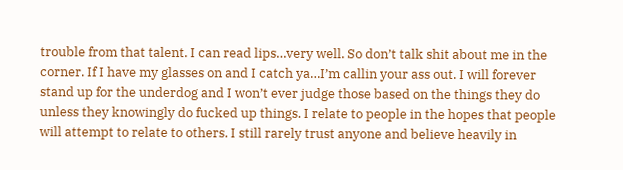trouble from that talent. I can read lips…very well. So don’t talk shit about me in the corner. If I have my glasses on and I catch ya…I’m callin your ass out. I will forever stand up for the underdog and I won’t ever judge those based on the things they do unless they knowingly do fucked up things. I relate to people in the hopes that people will attempt to relate to others. I still rarely trust anyone and believe heavily in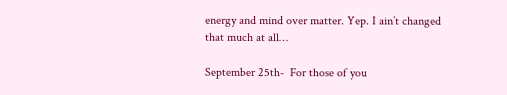energy and mind over matter. Yep. I ain’t changed that much at all…

September 25th-  For those of you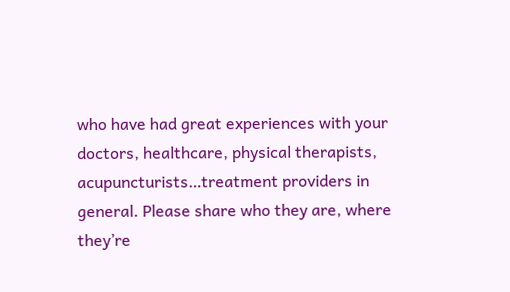who have had great experiences with your doctors, healthcare, physical therapists, acupuncturists…treatment providers in general. Please share who they are, where they’re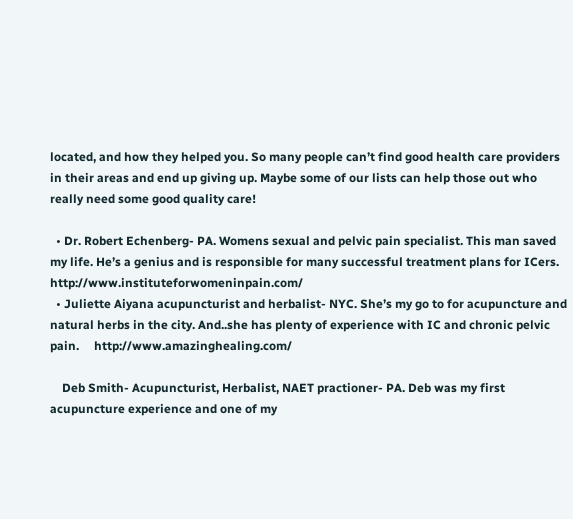located, and how they helped you. So many people can’t find good health care providers in their areas and end up giving up. Maybe some of our lists can help those out who really need some good quality care!

  • Dr. Robert Echenberg- PA. Womens sexual and pelvic pain specialist. This man saved my life. He’s a genius and is responsible for many successful treatment plans for ICers. http://www.instituteforwomeninpain.com/
  • Juliette Aiyana acupuncturist and herbalist- NYC. She’s my go to for acupuncture and natural herbs in the city. And..she has plenty of experience with IC and chronic pelvic pain.     http://www.amazinghealing.com/

    Deb Smith- Acupuncturist, Herbalist, NAET practioner- PA. Deb was my first acupuncture experience and one of my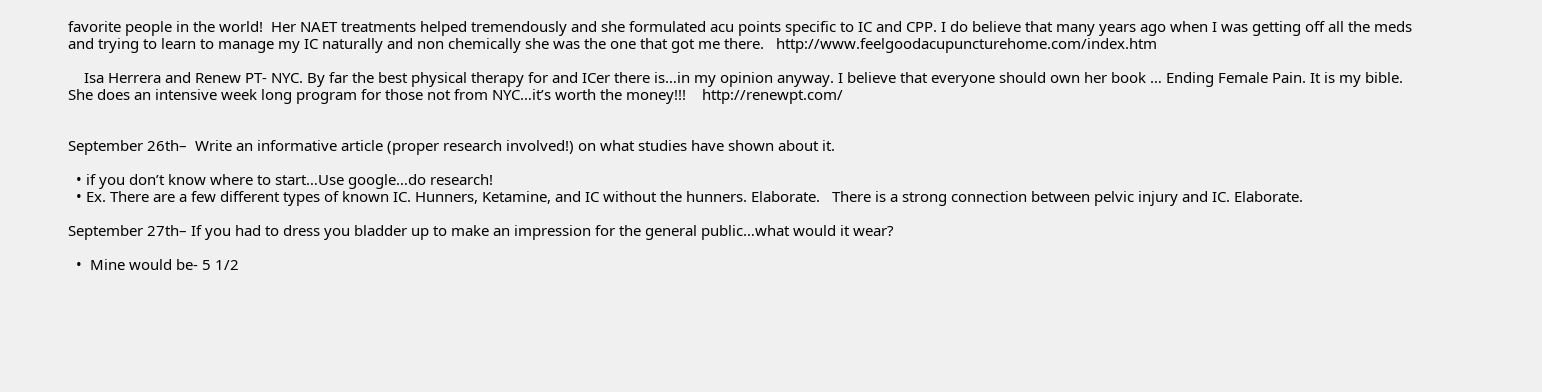favorite people in the world!  Her NAET treatments helped tremendously and she formulated acu points specific to IC and CPP. I do believe that many years ago when I was getting off all the meds and trying to learn to manage my IC naturally and non chemically she was the one that got me there.   http://www.feelgoodacupuncturehome.com/index.htm

    Isa Herrera and Renew PT- NYC. By far the best physical therapy for and ICer there is…in my opinion anyway. I believe that everyone should own her book … Ending Female Pain. It is my bible. She does an intensive week long program for those not from NYC…it’s worth the money!!!    http://renewpt.com/


September 26th–  Write an informative article (proper research involved!) on what studies have shown about it.

  • if you don’t know where to start…Use google…do research!
  • Ex. There are a few different types of known IC. Hunners, Ketamine, and IC without the hunners. Elaborate.   There is a strong connection between pelvic injury and IC. Elaborate.

September 27th– If you had to dress you bladder up to make an impression for the general public…what would it wear?

  •  Mine would be- 5 1/2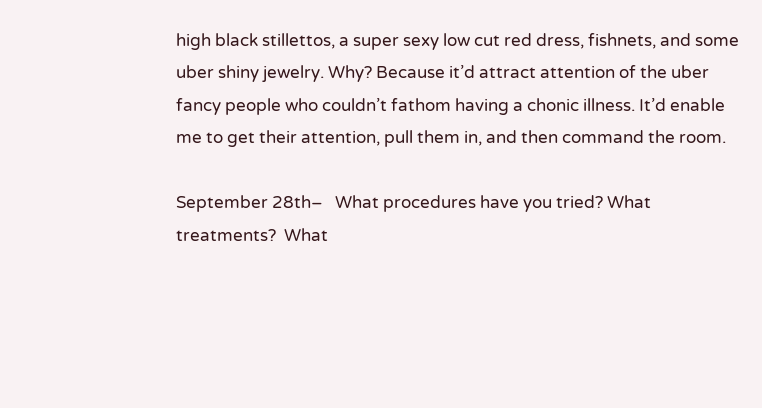high black stillettos, a super sexy low cut red dress, fishnets, and some uber shiny jewelry. Why? Because it’d attract attention of the uber fancy people who couldn’t fathom having a chonic illness. It’d enable me to get their attention, pull them in, and then command the room.

September 28th–   What procedures have you tried? What treatments?  What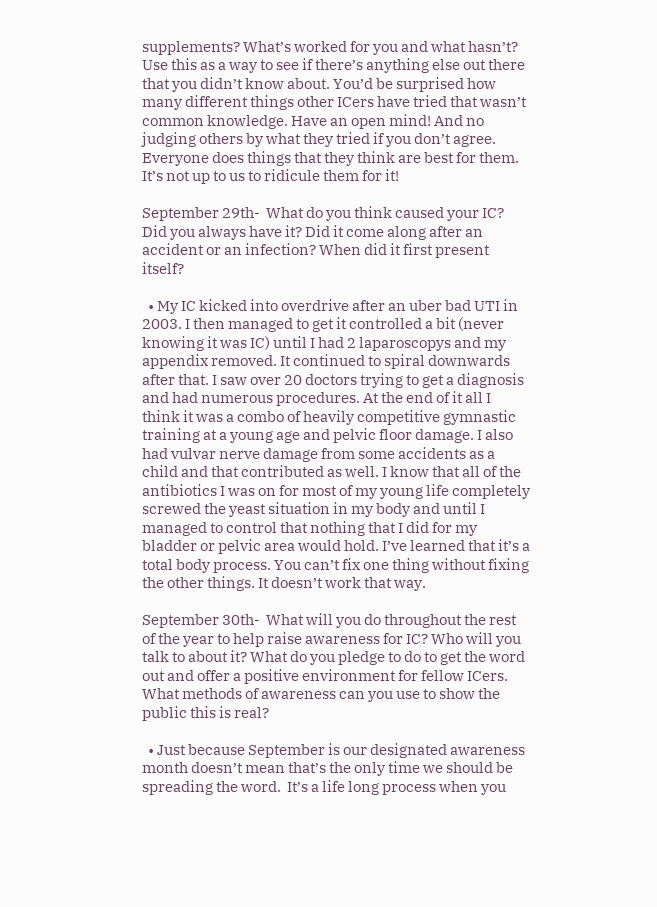supplements? What’s worked for you and what hasn’t? Use this as a way to see if there’s anything else out there that you didn’t know about. You’d be surprised how many different things other ICers have tried that wasn’t common knowledge. Have an open mind! And no judging others by what they tried if you don’t agree.  Everyone does things that they think are best for them. It’s not up to us to ridicule them for it!

September 29th-  What do you think caused your IC? Did you always have it? Did it come along after an accident or an infection? When did it first present itself?

  • My IC kicked into overdrive after an uber bad UTI in 2003. I then managed to get it controlled a bit (never knowing it was IC) until I had 2 laparoscopys and my appendix removed. It continued to spiral downwards after that. I saw over 20 doctors trying to get a diagnosis and had numerous procedures. At the end of it all I think it was a combo of heavily competitive gymnastic training at a young age and pelvic floor damage. I also had vulvar nerve damage from some accidents as a child and that contributed as well. I know that all of the antibiotics I was on for most of my young life completely screwed the yeast situation in my body and until I managed to control that nothing that I did for my bladder or pelvic area would hold. I’ve learned that it’s a total body process. You can’t fix one thing without fixing the other things. It doesn’t work that way.

September 30th-  What will you do throughout the rest of the year to help raise awareness for IC? Who will you talk to about it? What do you pledge to do to get the word out and offer a positive environment for fellow ICers.  What methods of awareness can you use to show the public this is real?

  • Just because September is our designated awareness month doesn’t mean that’s the only time we should be spreading the word.  It’s a life long process when you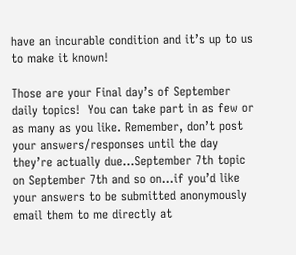have an incurable condition and it’s up to us to make it known!

Those are your Final day’s of September daily topics!  You can take part in as few or as many as you like. Remember, don’t post your answers/responses until the day they’re actually due…September 7th topic on September 7th and so on…if you’d like your answers to be submitted anonymously email them to me directly at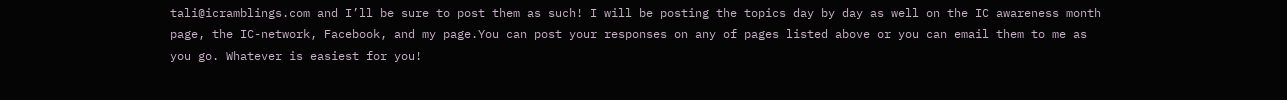tali@icramblings.com and I’ll be sure to post them as such! I will be posting the topics day by day as well on the IC awareness month page, the IC-network, Facebook, and my page.You can post your responses on any of pages listed above or you can email them to me as you go. Whatever is easiest for you!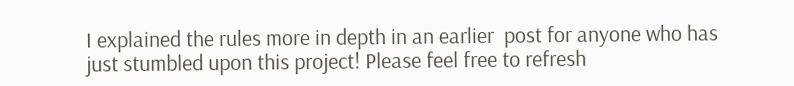I explained the rules more in depth in an earlier  post for anyone who has just stumbled upon this project! Please feel free to refresh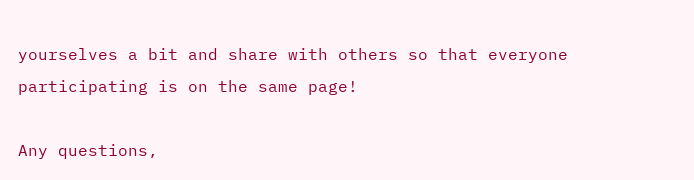yourselves a bit and share with others so that everyone participating is on the same page!

Any questions,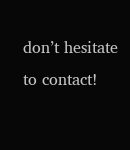don’t hesitate to contact!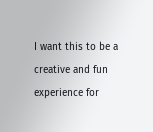I want this to be a creative and fun experience for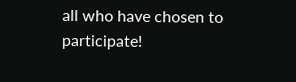all who have chosen to participate!